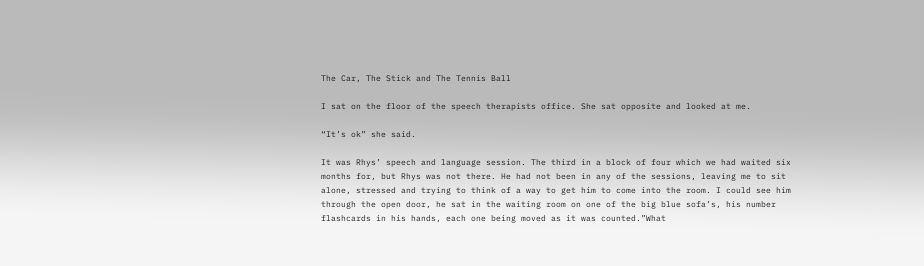The Car, The Stick and The Tennis Ball

I sat on the floor of the speech therapists office. She sat opposite and looked at me.

“It’s ok” she said.

It was Rhys’ speech and language session. The third in a block of four which we had waited six months for, but Rhys was not there. He had not been in any of the sessions, leaving me to sit alone, stressed and trying to think of a way to get him to come into the room. I could see him through the open door, he sat in the waiting room on one of the big blue sofa’s, his number flashcards in his hands, each one being moved as it was counted.”What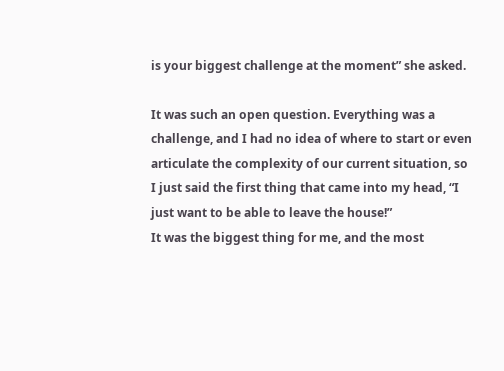is your biggest challenge at the moment” she asked.

It was such an open question. Everything was a challenge, and I had no idea of where to start or even articulate the complexity of our current situation, so I just said the first thing that came into my head, “I just want to be able to leave the house!”
It was the biggest thing for me, and the most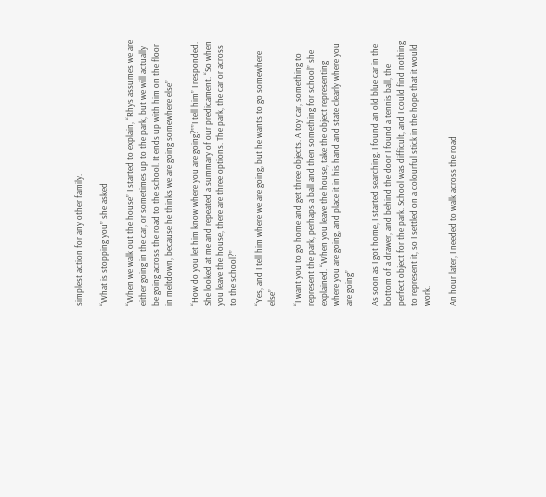simplest action for any other family.

“What is stopping you” she asked

“When we walk out the house” I started to explain, “Rhys assumes we are either going in the car, or sometimes up to the park, but we will actually be going across the road to the school. It ends up with him on the floor in meltdown, because he thinks we are going somewhere else”

“How do you let him know where you are going?””I tell him” I responded.
She looked at me and repeated a summary of our predicament. “So when you leave the house, there are three options. The park, the car or across to the school?”

“Yes, and I tell him where we are going, but he wants to go somewhere else”

“I want you to go home and get three objects. A toy car, something to represent the park, perhaps a ball and then something for school” she explained. “When you leave the house, take the object representing where you are going, and place it in his hand and state clearly where you are going”

As soon as I got home, I started searching. I found an old blue car in the bottom of a drawer, and behind the door I found a tennis ball, the perfect object for the park. School was difficult, and I could find nothing to represent it, so I settled on a colourful stick in the hope that it would work.

An hour later, I needed to walk across the road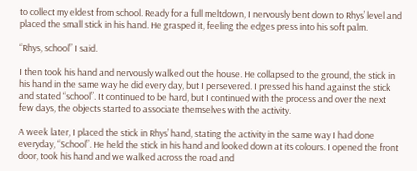to collect my eldest from school. Ready for a full meltdown, I nervously bent down to Rhys’ level and placed the small stick in his hand. He grasped it, feeling the edges press into his soft palm.

“Rhys, school” I said.

I then took his hand and nervously walked out the house. He collapsed to the ground, the stick in his hand in the same way he did every day, but I persevered. I pressed his hand against the stick and stated “school”. It continued to be hard, but I continued with the process and over the next few days, the objects started to associate themselves with the activity.

A week later, I placed the stick in Rhys’ hand, stating the activity in the same way I had done everyday, “School”. He held the stick in his hand and looked down at its colours. I opened the front door, took his hand and we walked across the road and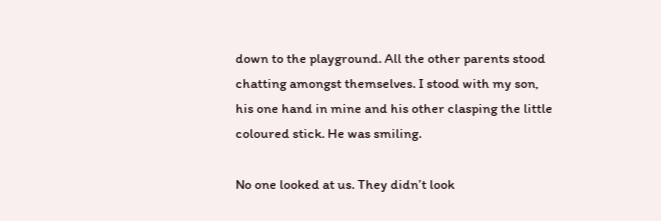down to the playground. All the other parents stood chatting amongst themselves. I stood with my son, his one hand in mine and his other clasping the little coloured stick. He was smiling.

No one looked at us. They didn’t look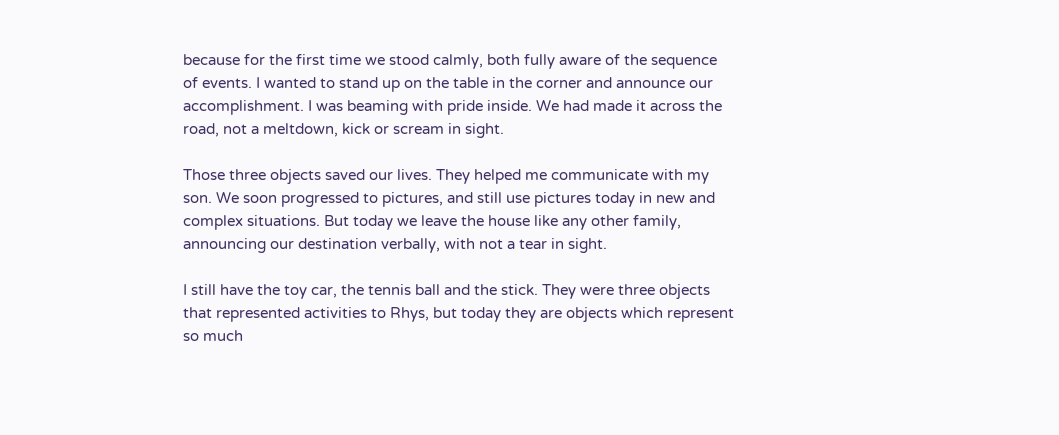because for the first time we stood calmly, both fully aware of the sequence of events. I wanted to stand up on the table in the corner and announce our accomplishment. I was beaming with pride inside. We had made it across the road, not a meltdown, kick or scream in sight.

Those three objects saved our lives. They helped me communicate with my son. We soon progressed to pictures, and still use pictures today in new and complex situations. But today we leave the house like any other family, announcing our destination verbally, with not a tear in sight.

I still have the toy car, the tennis ball and the stick. They were three objects that represented activities to Rhys, but today they are objects which represent so much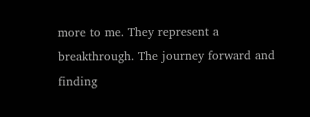more to me. They represent a breakthrough. The journey forward and finding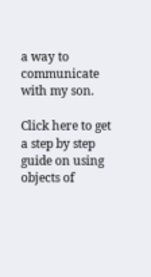a way to communicate with my son.

Click here to get a step by step guide on using objects of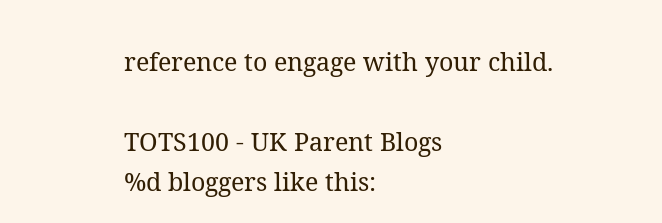reference to engage with your child.

TOTS100 - UK Parent Blogs
%d bloggers like this: